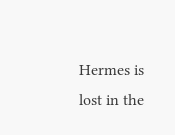Hermes is lost in the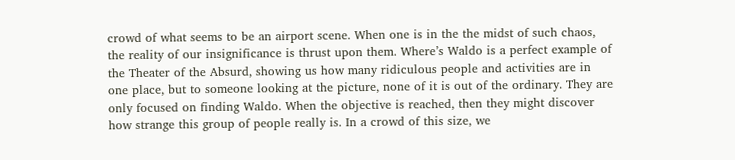crowd of what seems to be an airport scene. When one is in the the midst of such chaos, the reality of our insignificance is thrust upon them. Where’s Waldo is a perfect example of the Theater of the Absurd, showing us how many ridiculous people and activities are in one place, but to someone looking at the picture, none of it is out of the ordinary. They are only focused on finding Waldo. When the objective is reached, then they might discover how strange this group of people really is. In a crowd of this size, we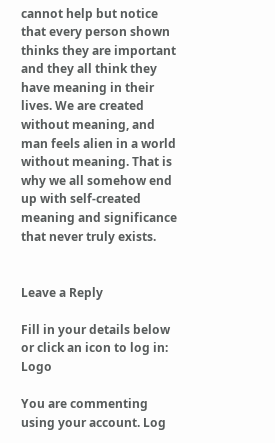cannot help but notice that every person shown thinks they are important and they all think they have meaning in their lives. We are created without meaning, and man feels alien in a world without meaning. That is why we all somehow end up with self-created meaning and significance that never truly exists.


Leave a Reply

Fill in your details below or click an icon to log in: Logo

You are commenting using your account. Log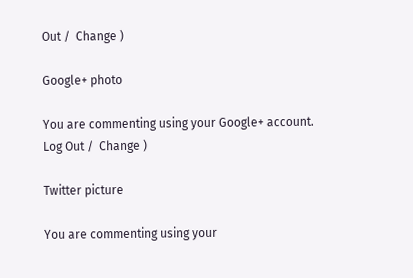Out /  Change )

Google+ photo

You are commenting using your Google+ account. Log Out /  Change )

Twitter picture

You are commenting using your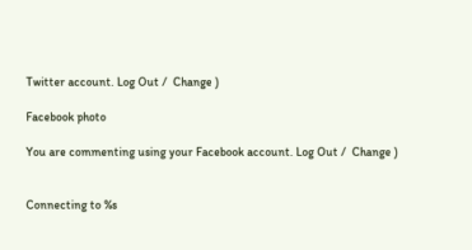Twitter account. Log Out /  Change )

Facebook photo

You are commenting using your Facebook account. Log Out /  Change )


Connecting to %s